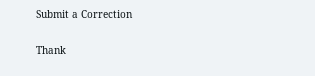Submit a Correction

Thank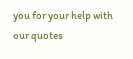you for your help with our quotes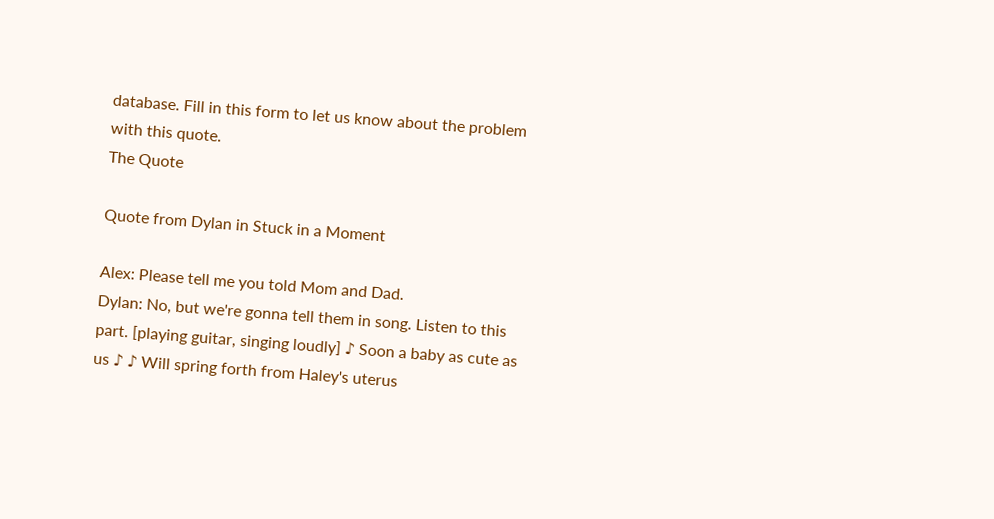database. Fill in this form to let us know about the problem with this quote.
The Quote

Quote from Dylan in Stuck in a Moment

Alex: Please tell me you told Mom and Dad.
Dylan: No, but we're gonna tell them in song. Listen to this part. [playing guitar, singing loudly] ♪ Soon a baby as cute as us ♪ ♪ Will spring forth from Haley's uterus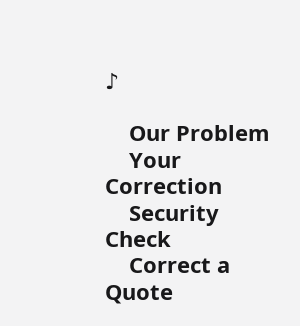♪

    Our Problem
    Your Correction
    Security Check
    Correct a Quote